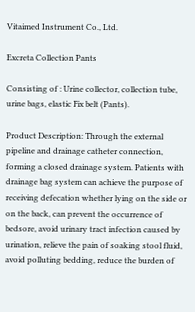Vitaimed Instrument Co., Ltd.

Excreta Collection Pants

Consisting of : Urine collector, collection tube, urine bags, elastic Fix belt (Pants).

Product Description: Through the external pipeline and drainage catheter connection, forming a closed drainage system. Patients with drainage bag system can achieve the purpose of receiving defecation whether lying on the side or on the back, can prevent the occurrence of bedsore, avoid urinary tract infection caused by urination, relieve the pain of soaking stool fluid, avoid polluting bedding, reduce the burden of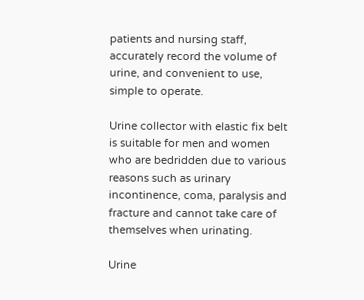patients and nursing staff, accurately record the volume of urine, and convenient to use, simple to operate.

Urine collector with elastic fix belt is suitable for men and women who are bedridden due to various reasons such as urinary incontinence, coma, paralysis and fracture and cannot take care of themselves when urinating.

Urine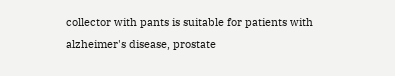collector with pants is suitable for patients with alzheimer's disease, prostate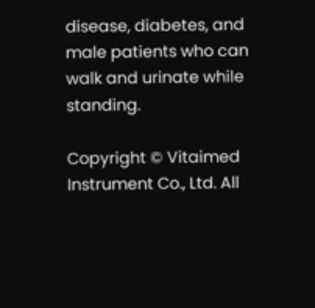disease, diabetes, and male patients who can walk and urinate while standing.

Copyright © Vitaimed Instrument Co., Ltd. All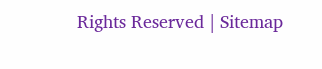Rights Reserved | Sitemap